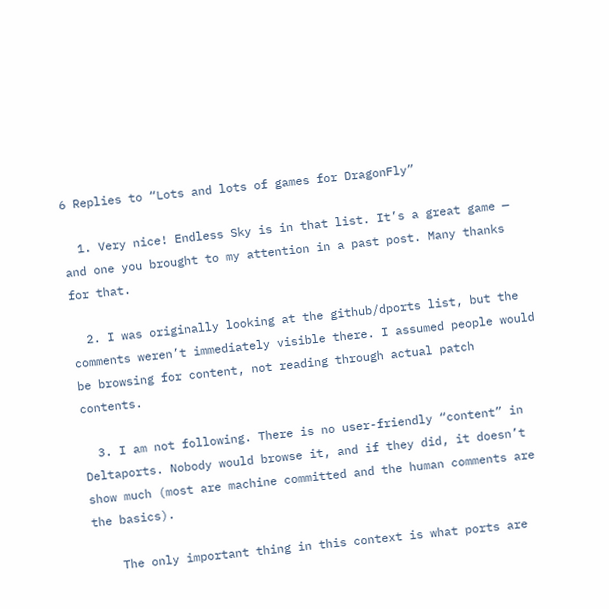6 Replies to “Lots and lots of games for DragonFly”

  1. Very nice! Endless Sky is in that list. It’s a great game — and one you brought to my attention in a past post. Many thanks for that.

  2. I was originally looking at the github/dports list, but the comments weren’t immediately visible there. I assumed people would be browsing for content, not reading through actual patch contents.

  3. I am not following. There is no user-friendly “content” in Deltaports. Nobody would browse it, and if they did, it doesn’t show much (most are machine committed and the human comments are the basics).

    The only important thing in this context is what ports are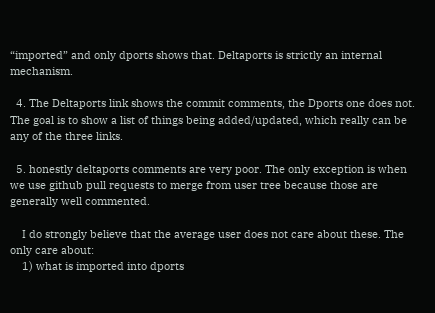“imported” and only dports shows that. Deltaports is strictly an internal mechanism.

  4. The Deltaports link shows the commit comments, the Dports one does not. The goal is to show a list of things being added/updated, which really can be any of the three links.

  5. honestly deltaports comments are very poor. The only exception is when we use github pull requests to merge from user tree because those are generally well commented.

    I do strongly believe that the average user does not care about these. The only care about:
    1) what is imported into dports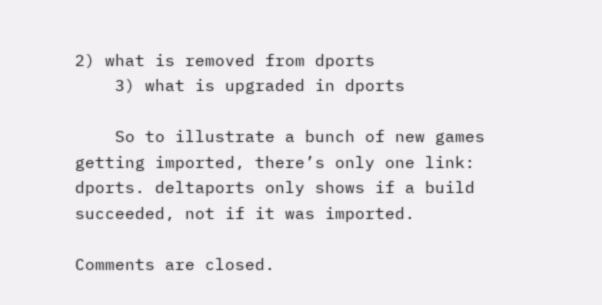2) what is removed from dports
    3) what is upgraded in dports

    So to illustrate a bunch of new games getting imported, there’s only one link: dports. deltaports only shows if a build succeeded, not if it was imported.

Comments are closed.